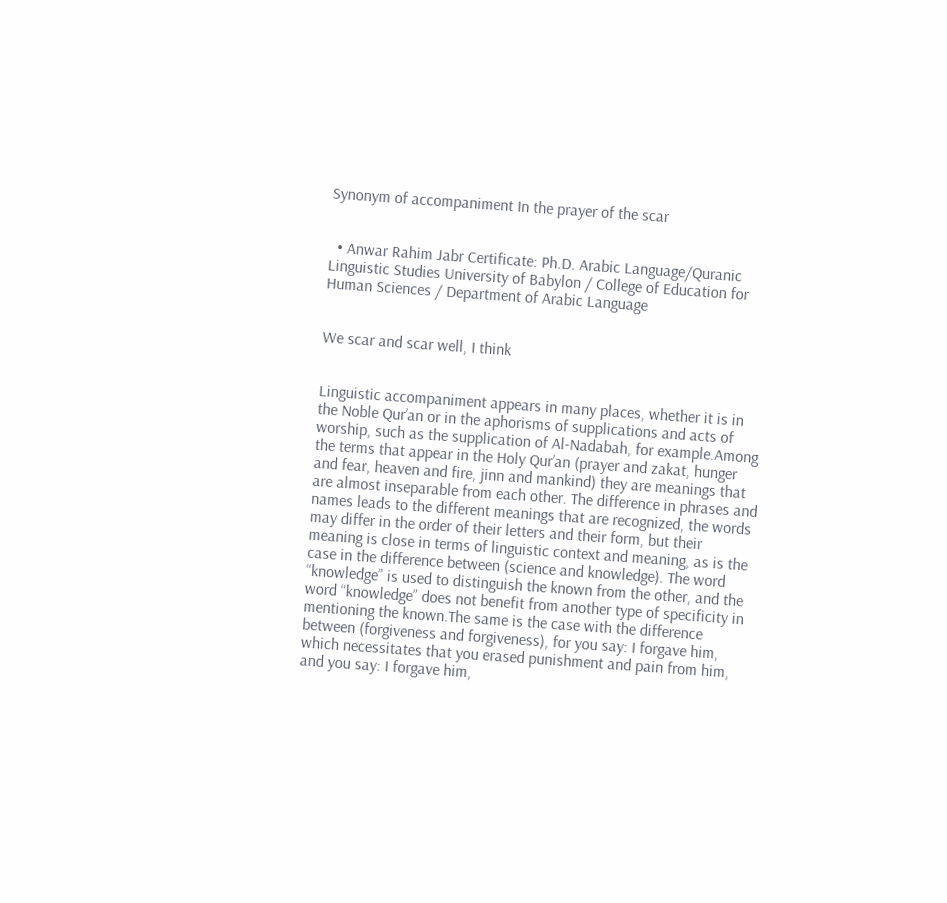Synonym of accompaniment In the prayer of the scar


  • Anwar Rahim Jabr Certificate: Ph.D. Arabic Language/Quranic Linguistic Studies University of Babylon / College of Education for Human Sciences / Department of Arabic Language


We scar and scar well, I think


Linguistic accompaniment appears in many places, whether it is in the Noble Qur’an or in the aphorisms of supplications and acts of worship, such as the supplication of Al-Nadabah, for example.Among the terms that appear in the Holy Qur’an (prayer and zakat, hunger and fear, heaven and fire, jinn and mankind) they are meanings that are almost inseparable from each other. The difference in phrases and names leads to the different meanings that are recognized, the words may differ in the order of their letters and their form, but their meaning is close in terms of linguistic context and meaning, as is the case in the difference between (science and knowledge). The word “knowledge” is used to distinguish the known from the other, and the word “knowledge” does not benefit from another type of specificity in mentioning the known.The same is the case with the difference between (forgiveness and forgiveness), for you say: I forgave him, which necessitates that you erased punishment and pain from him, and you say: I forgave him,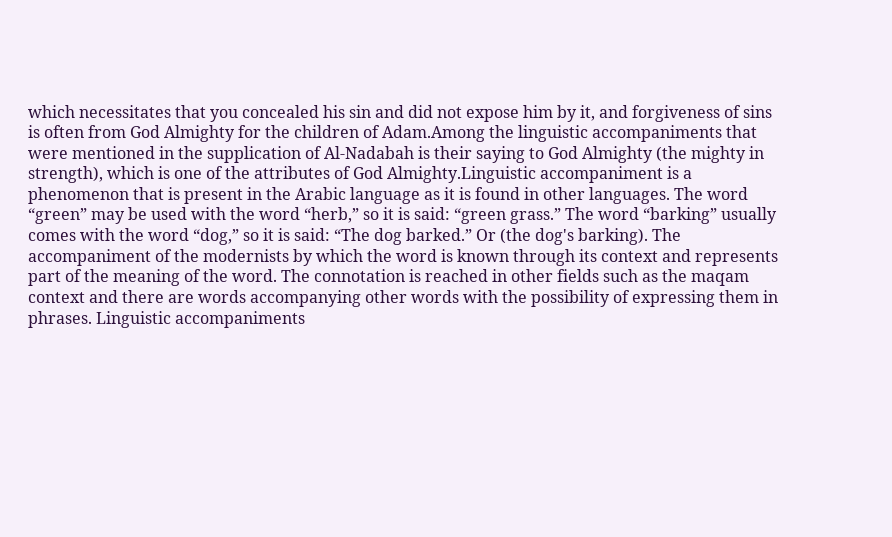which necessitates that you concealed his sin and did not expose him by it, and forgiveness of sins is often from God Almighty for the children of Adam.Among the linguistic accompaniments that were mentioned in the supplication of Al-Nadabah is their saying to God Almighty (the mighty in strength), which is one of the attributes of God Almighty.Linguistic accompaniment is a phenomenon that is present in the Arabic language as it is found in other languages. The word “green” may be used with the word “herb,” so it is said: “green grass.” The word “barking” usually comes with the word “dog,” so it is said: “The dog barked.” Or (the dog's barking). The accompaniment of the modernists by which the word is known through its context and represents part of the meaning of the word. The connotation is reached in other fields such as the maqam context and there are words accompanying other words with the possibility of expressing them in phrases. Linguistic accompaniments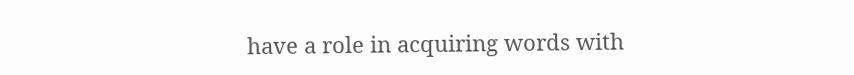have a role in acquiring words with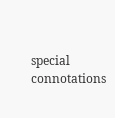special connotations